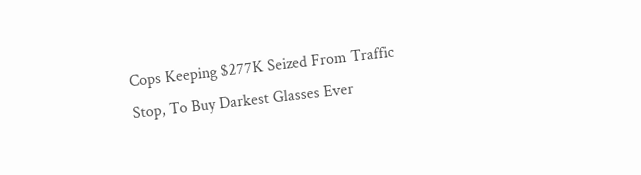Cops Keeping $277K Seized From Traffic Stop, To Buy Darkest Glasses Ever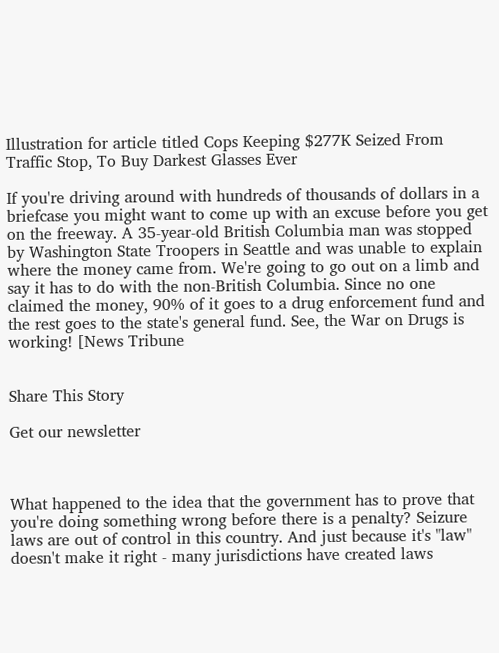Illustration for article titled Cops Keeping $277K Seized From Traffic Stop, To Buy Darkest Glasses Ever

If you're driving around with hundreds of thousands of dollars in a briefcase you might want to come up with an excuse before you get on the freeway. A 35-year-old British Columbia man was stopped by Washington State Troopers in Seattle and was unable to explain where the money came from. We're going to go out on a limb and say it has to do with the non-British Columbia. Since no one claimed the money, 90% of it goes to a drug enforcement fund and the rest goes to the state's general fund. See, the War on Drugs is working! [News Tribune


Share This Story

Get our newsletter



What happened to the idea that the government has to prove that you're doing something wrong before there is a penalty? Seizure laws are out of control in this country. And just because it's "law" doesn't make it right - many jurisdictions have created laws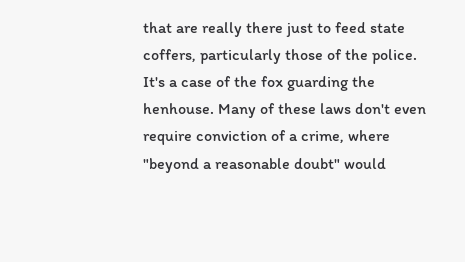that are really there just to feed state coffers, particularly those of the police. It's a case of the fox guarding the henhouse. Many of these laws don't even require conviction of a crime, where "beyond a reasonable doubt" would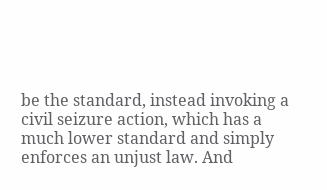be the standard, instead invoking a civil seizure action, which has a much lower standard and simply enforces an unjust law. And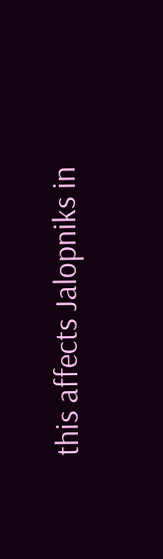this affects Jalopniks in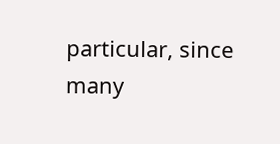particular, since many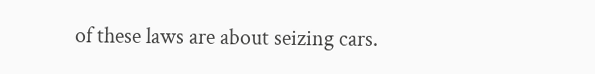of these laws are about seizing cars.